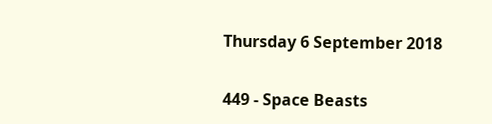Thursday 6 September 2018

449 - Space Beasts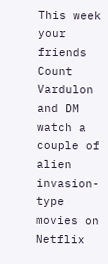This week your friends Count Vardulon and DM watch a couple of alien invasion-type movies on Netflix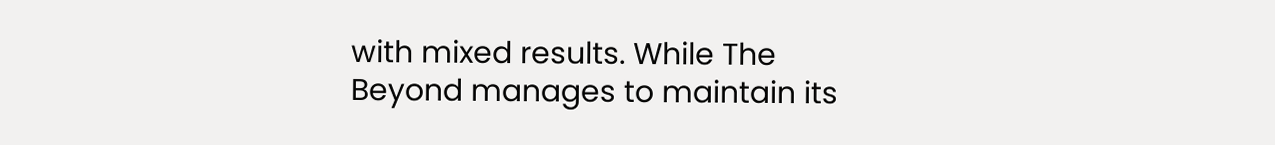with mixed results. While The Beyond manages to maintain its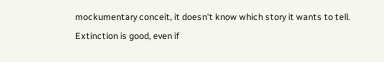mockumentary conceit, it doesn't know which story it wants to tell. Extinction is good, even if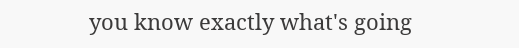you know exactly what's going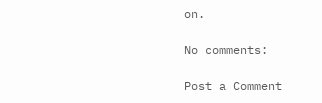on.

No comments:

Post a Comment